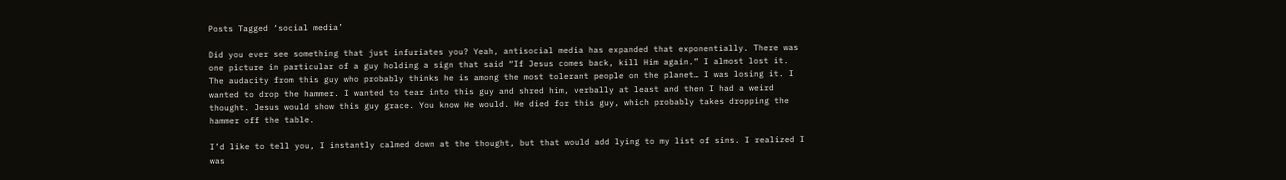Posts Tagged ‘social media’

Did you ever see something that just infuriates you? Yeah, antisocial media has expanded that exponentially. There was one picture in particular of a guy holding a sign that said “If Jesus comes back, kill Him again.” I almost lost it. The audacity from this guy who probably thinks he is among the most tolerant people on the planet… I was losing it. I wanted to drop the hammer. I wanted to tear into this guy and shred him, verbally at least and then I had a weird thought. Jesus would show this guy grace. You know He would. He died for this guy, which probably takes dropping the hammer off the table.

I’d like to tell you, I instantly calmed down at the thought, but that would add lying to my list of sins. I realized I was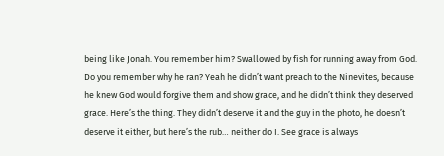being like Jonah. You remember him? Swallowed by fish for running away from God. Do you remember why he ran? Yeah he didn’t want preach to the Ninevites, because he knew God would forgive them and show grace, and he didn’t think they deserved grace. Here’s the thing. They didn’t deserve it and the guy in the photo, he doesn’t deserve it either, but here’s the rub… neither do I. See grace is always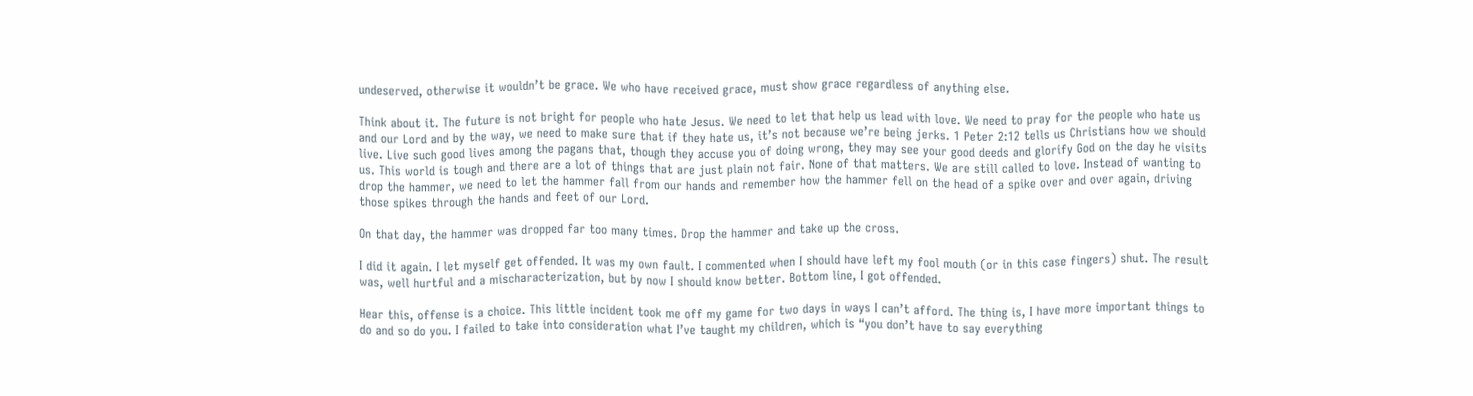undeserved, otherwise it wouldn’t be grace. We who have received grace, must show grace regardless of anything else.

Think about it. The future is not bright for people who hate Jesus. We need to let that help us lead with love. We need to pray for the people who hate us and our Lord and by the way, we need to make sure that if they hate us, it’s not because we’re being jerks. 1 Peter 2:12 tells us Christians how we should live. Live such good lives among the pagans that, though they accuse you of doing wrong, they may see your good deeds and glorify God on the day he visits us. This world is tough and there are a lot of things that are just plain not fair. None of that matters. We are still called to love. Instead of wanting to drop the hammer, we need to let the hammer fall from our hands and remember how the hammer fell on the head of a spike over and over again, driving those spikes through the hands and feet of our Lord.

On that day, the hammer was dropped far too many times. Drop the hammer and take up the cross.

I did it again. I let myself get offended. It was my own fault. I commented when I should have left my fool mouth (or in this case fingers) shut. The result was, well hurtful and a mischaracterization, but by now I should know better. Bottom line, I got offended.

Hear this, offense is a choice. This little incident took me off my game for two days in ways I can’t afford. The thing is, I have more important things to do and so do you. I failed to take into consideration what I’ve taught my children, which is “you don’t have to say everything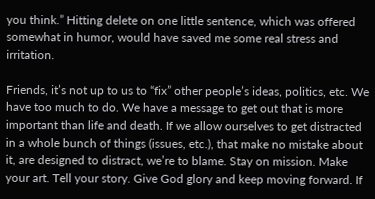you think.” Hitting delete on one little sentence, which was offered somewhat in humor, would have saved me some real stress and irritation.

Friends, it’s not up to us to “fix” other people’s ideas, politics, etc. We have too much to do. We have a message to get out that is more important than life and death. If we allow ourselves to get distracted in a whole bunch of things (issues, etc.), that make no mistake about it, are designed to distract, we’re to blame. Stay on mission. Make your art. Tell your story. Give God glory and keep moving forward. If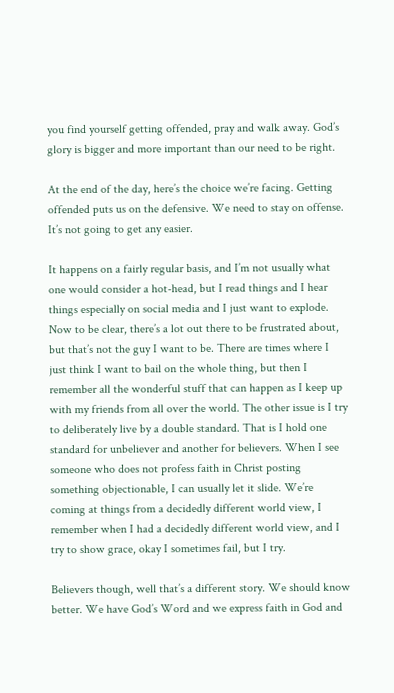you find yourself getting offended, pray and walk away. God’s glory is bigger and more important than our need to be right.

At the end of the day, here’s the choice we’re facing. Getting offended puts us on the defensive. We need to stay on offense. It’s not going to get any easier.

It happens on a fairly regular basis, and I’m not usually what one would consider a hot-head, but I read things and I hear things especially on social media and I just want to explode. Now to be clear, there’s a lot out there to be frustrated about, but that’s not the guy I want to be. There are times where I just think I want to bail on the whole thing, but then I remember all the wonderful stuff that can happen as I keep up with my friends from all over the world. The other issue is I try to deliberately live by a double standard. That is I hold one standard for unbeliever and another for believers. When I see someone who does not profess faith in Christ posting something objectionable, I can usually let it slide. We’re coming at things from a decidedly different world view, I remember when I had a decidedly different world view, and I try to show grace, okay I sometimes fail, but I try.

Believers though, well that’s a different story. We should know better. We have God’s Word and we express faith in God and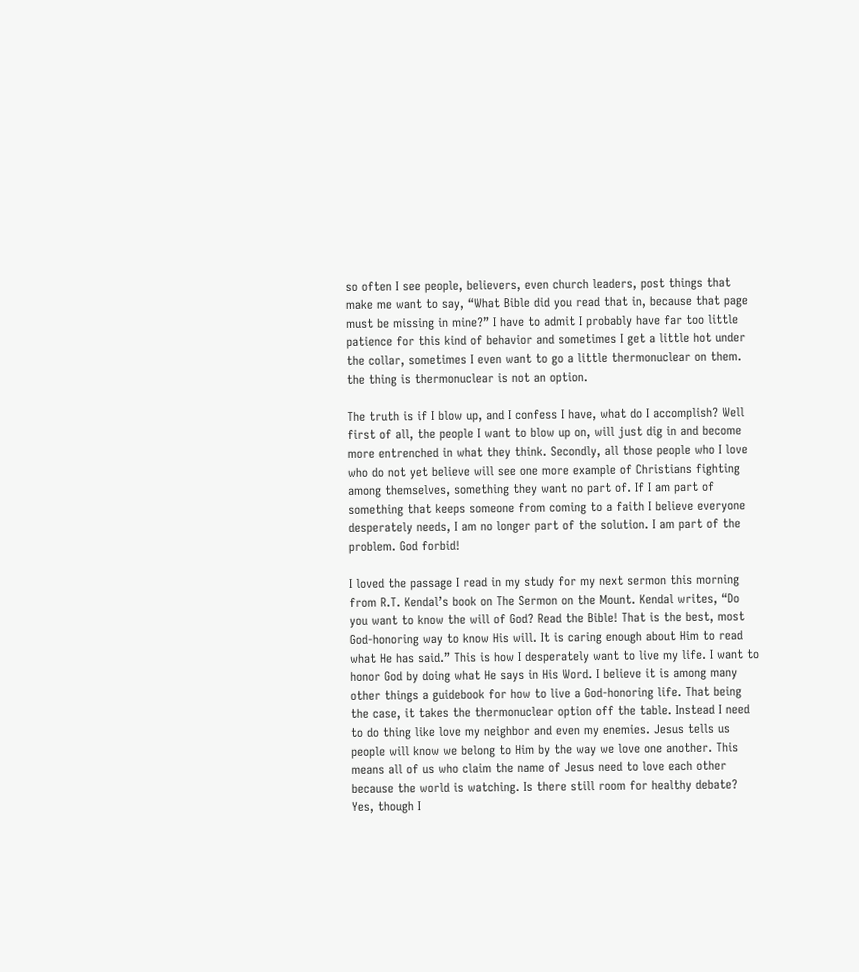so often I see people, believers, even church leaders, post things that make me want to say, “What Bible did you read that in, because that page must be missing in mine?” I have to admit I probably have far too little patience for this kind of behavior and sometimes I get a little hot under the collar, sometimes I even want to go a little thermonuclear on them. the thing is thermonuclear is not an option.

The truth is if I blow up, and I confess I have, what do I accomplish? Well first of all, the people I want to blow up on, will just dig in and become more entrenched in what they think. Secondly, all those people who I love who do not yet believe will see one more example of Christians fighting among themselves, something they want no part of. If I am part of something that keeps someone from coming to a faith I believe everyone desperately needs, I am no longer part of the solution. I am part of the problem. God forbid!

I loved the passage I read in my study for my next sermon this morning from R.T. Kendal’s book on The Sermon on the Mount. Kendal writes, “Do you want to know the will of God? Read the Bible! That is the best, most God-honoring way to know His will. It is caring enough about Him to read what He has said.” This is how I desperately want to live my life. I want to honor God by doing what He says in His Word. I believe it is among many other things a guidebook for how to live a God-honoring life. That being the case, it takes the thermonuclear option off the table. Instead I need to do thing like love my neighbor and even my enemies. Jesus tells us people will know we belong to Him by the way we love one another. This means all of us who claim the name of Jesus need to love each other because the world is watching. Is there still room for healthy debate? Yes, though I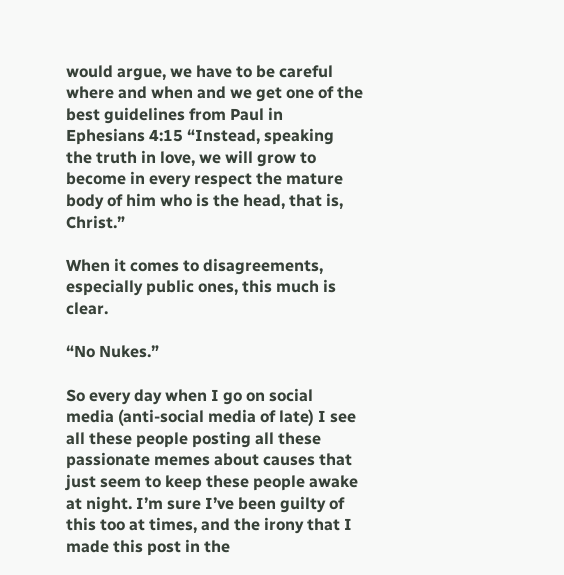would argue, we have to be careful where and when and we get one of the best guidelines from Paul in Ephesians 4:15 “Instead, speaking the truth in love, we will grow to become in every respect the mature body of him who is the head, that is, Christ.”

When it comes to disagreements, especially public ones, this much is clear.

“No Nukes.”

So every day when I go on social media (anti-social media of late) I see all these people posting all these passionate memes about causes that just seem to keep these people awake at night. I’m sure I’ve been guilty of this too at times, and the irony that I made this post in the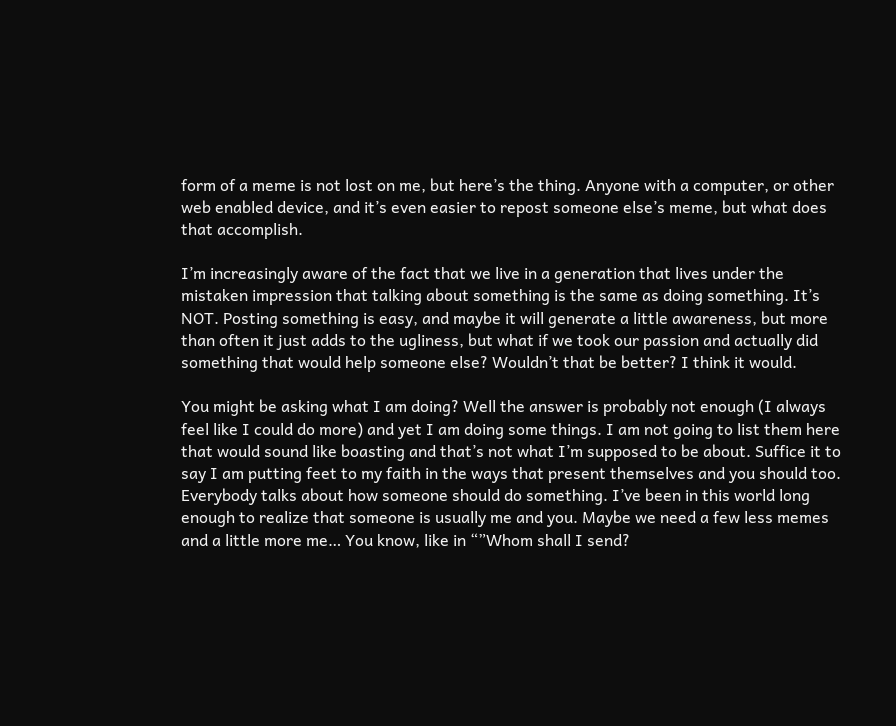form of a meme is not lost on me, but here’s the thing. Anyone with a computer, or other web enabled device, and it’s even easier to repost someone else’s meme, but what does that accomplish.

I’m increasingly aware of the fact that we live in a generation that lives under the mistaken impression that talking about something is the same as doing something. It’s NOT. Posting something is easy, and maybe it will generate a little awareness, but more than often it just adds to the ugliness, but what if we took our passion and actually did something that would help someone else? Wouldn’t that be better? I think it would.

You might be asking what I am doing? Well the answer is probably not enough (I always feel like I could do more) and yet I am doing some things. I am not going to list them here that would sound like boasting and that’s not what I’m supposed to be about. Suffice it to say I am putting feet to my faith in the ways that present themselves and you should too. Everybody talks about how someone should do something. I’ve been in this world long enough to realize that someone is usually me and you. Maybe we need a few less memes and a little more me… You know, like in “”Whom shall I send?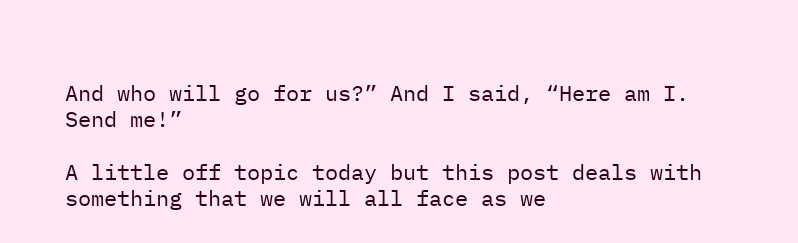And who will go for us?” And I said, “Here am I. Send me!”

A little off topic today but this post deals with something that we will all face as we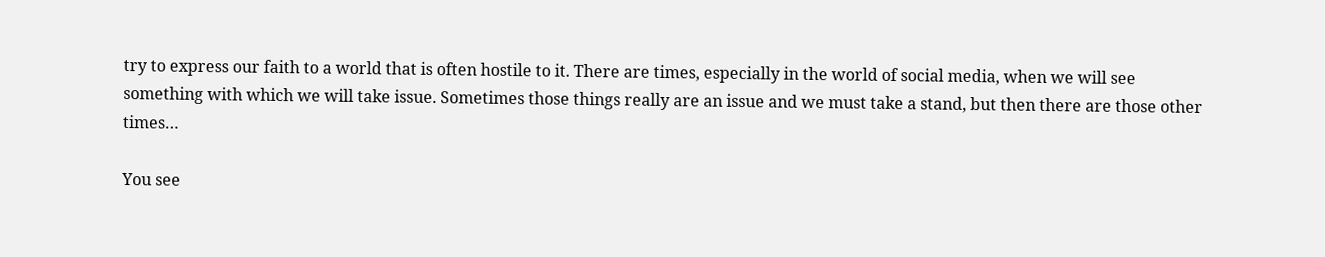try to express our faith to a world that is often hostile to it. There are times, especially in the world of social media, when we will see something with which we will take issue. Sometimes those things really are an issue and we must take a stand, but then there are those other times…

You see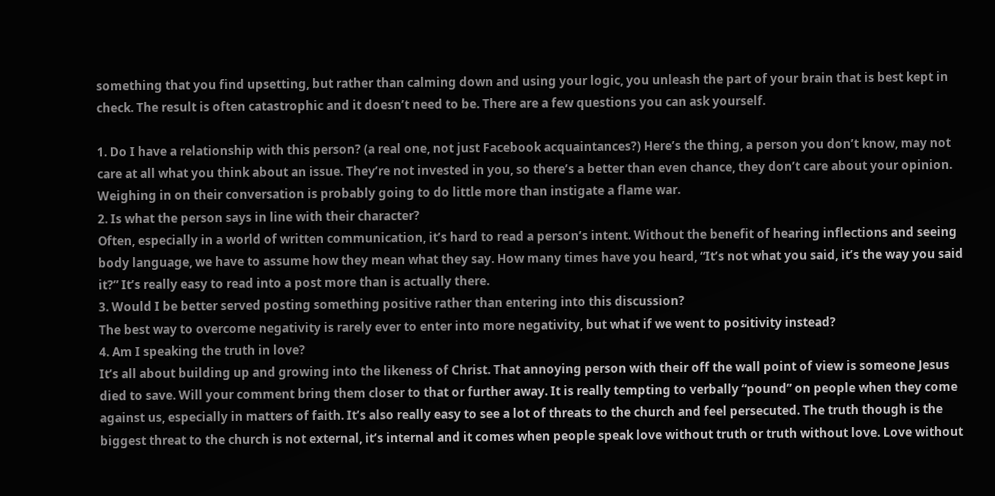something that you find upsetting, but rather than calming down and using your logic, you unleash the part of your brain that is best kept in check. The result is often catastrophic and it doesn’t need to be. There are a few questions you can ask yourself.

1. Do I have a relationship with this person? (a real one, not just Facebook acquaintances?) Here’s the thing, a person you don’t know, may not care at all what you think about an issue. They’re not invested in you, so there’s a better than even chance, they don’t care about your opinion. Weighing in on their conversation is probably going to do little more than instigate a flame war.
2. Is what the person says in line with their character?
Often, especially in a world of written communication, it’s hard to read a person’s intent. Without the benefit of hearing inflections and seeing body language, we have to assume how they mean what they say. How many times have you heard, “It’s not what you said, it’s the way you said it?” It’s really easy to read into a post more than is actually there.
3. Would I be better served posting something positive rather than entering into this discussion?
The best way to overcome negativity is rarely ever to enter into more negativity, but what if we went to positivity instead?
4. Am I speaking the truth in love?
It’s all about building up and growing into the likeness of Christ. That annoying person with their off the wall point of view is someone Jesus died to save. Will your comment bring them closer to that or further away. It is really tempting to verbally “pound” on people when they come against us, especially in matters of faith. It’s also really easy to see a lot of threats to the church and feel persecuted. The truth though is the biggest threat to the church is not external, it’s internal and it comes when people speak love without truth or truth without love. Love without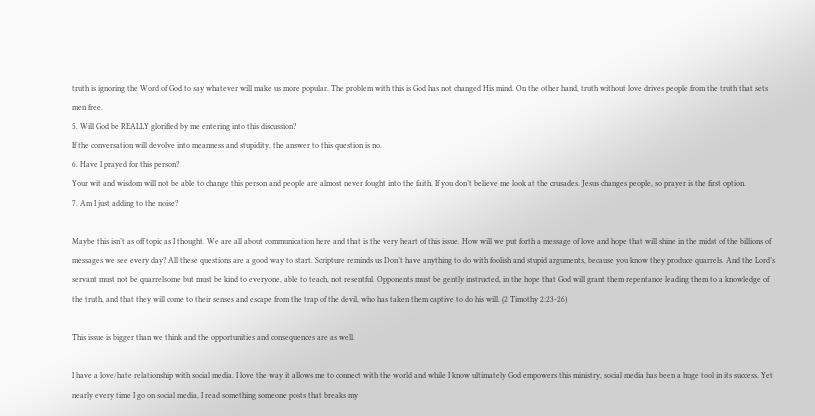truth is ignoring the Word of God to say whatever will make us more popular. The problem with this is God has not changed His mind. On the other hand, truth without love drives people from the truth that sets men free.
5. Will God be REALLY glorified by me entering into this discussion?
If the conversation will devolve into meanness and stupidity, the answer to this question is no.
6. Have I prayed for this person?
Your wit and wisdom will not be able to change this person and people are almost never fought into the faith. If you don’t believe me look at the crusades. Jesus changes people, so prayer is the first option.
7. Am I just adding to the noise?

Maybe this isn’t as off topic as I thought. We are all about communication here and that is the very heart of this issue. How will we put forth a message of love and hope that will shine in the midst of the billions of messages we see every day? All these questions are a good way to start. Scripture reminds us Don’t have anything to do with foolish and stupid arguments, because you know they produce quarrels. And the Lord’s servant must not be quarrelsome but must be kind to everyone, able to teach, not resentful. Opponents must be gently instructed, in the hope that God will grant them repentance leading them to a knowledge of the truth, and that they will come to their senses and escape from the trap of the devil, who has taken them captive to do his will. (2 Timothy 2:23-26)

This issue is bigger than we think and the opportunities and consequences are as well.

I have a love/hate relationship with social media. I love the way it allows me to connect with the world and while I know ultimately God empowers this ministry, social media has been a huge tool in its success. Yet nearly every time I go on social media, I read something someone posts that breaks my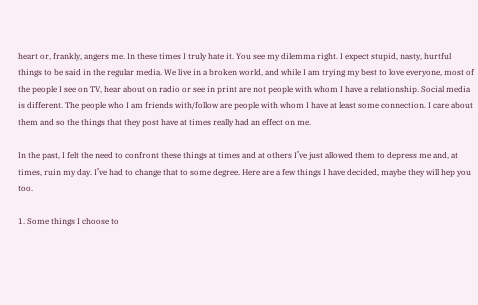heart or, frankly, angers me. In these times I truly hate it. You see my dilemma right. I expect stupid, nasty, hurtful things to be said in the regular media. We live in a broken world, and while I am trying my best to love everyone, most of the people I see on TV, hear about on radio or see in print are not people with whom I have a relationship. Social media is different. The people who I am friends with/follow are people with whom I have at least some connection. I care about them and so the things that they post have at times really had an effect on me.

In the past, I felt the need to confront these things at times and at others I’ve just allowed them to depress me and, at times, ruin my day. I’ve had to change that to some degree. Here are a few things I have decided, maybe they will hep you too.

1. Some things I choose to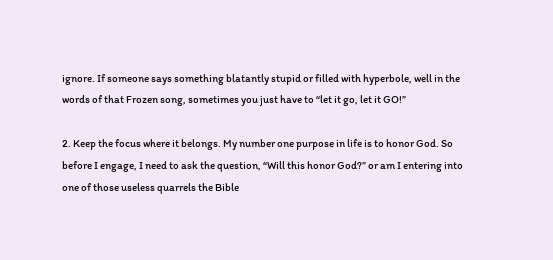ignore. If someone says something blatantly stupid or filled with hyperbole, well in the words of that Frozen song, sometimes you just have to “let it go, let it GO!”

2. Keep the focus where it belongs. My number one purpose in life is to honor God. So before I engage, I need to ask the question, “Will this honor God?” or am I entering into one of those useless quarrels the Bible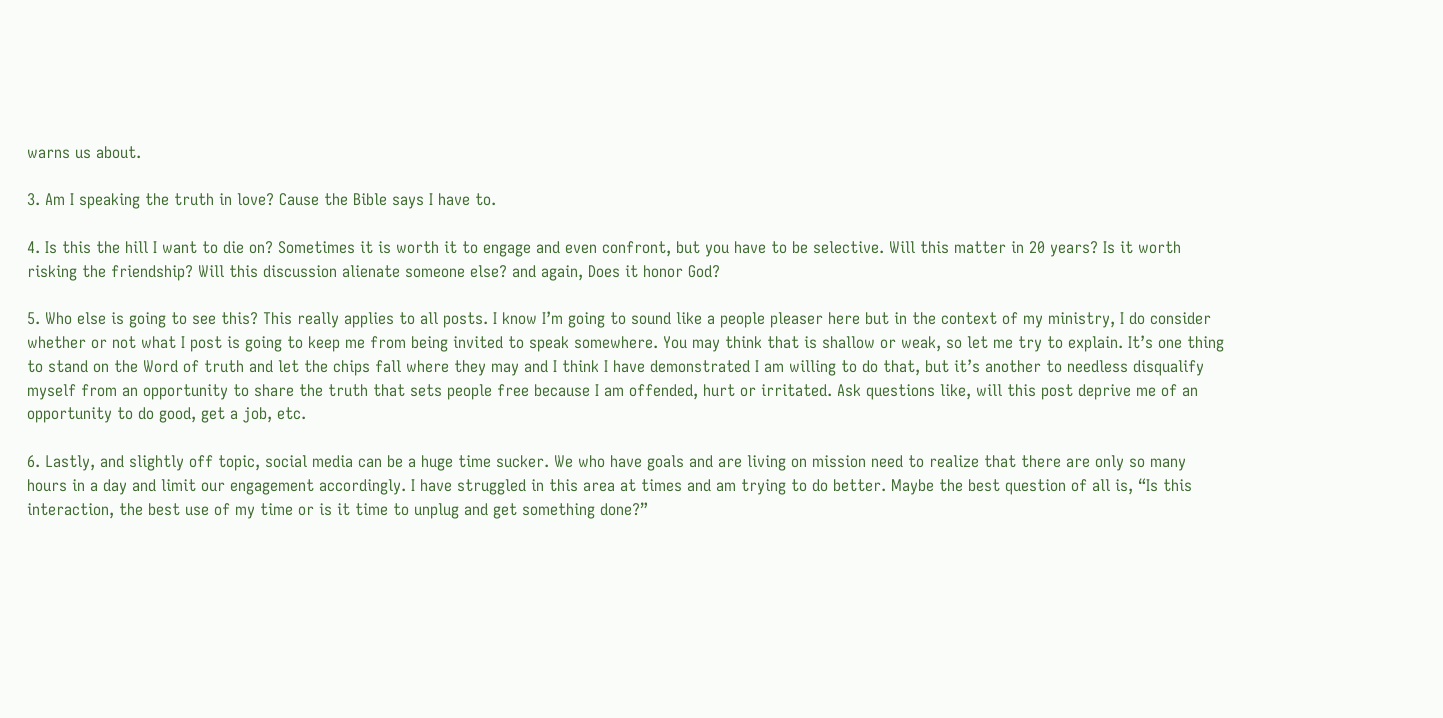warns us about.

3. Am I speaking the truth in love? Cause the Bible says I have to.

4. Is this the hill I want to die on? Sometimes it is worth it to engage and even confront, but you have to be selective. Will this matter in 20 years? Is it worth risking the friendship? Will this discussion alienate someone else? and again, Does it honor God?

5. Who else is going to see this? This really applies to all posts. I know I’m going to sound like a people pleaser here but in the context of my ministry, I do consider whether or not what I post is going to keep me from being invited to speak somewhere. You may think that is shallow or weak, so let me try to explain. It’s one thing to stand on the Word of truth and let the chips fall where they may and I think I have demonstrated I am willing to do that, but it’s another to needless disqualify myself from an opportunity to share the truth that sets people free because I am offended, hurt or irritated. Ask questions like, will this post deprive me of an opportunity to do good, get a job, etc.

6. Lastly, and slightly off topic, social media can be a huge time sucker. We who have goals and are living on mission need to realize that there are only so many hours in a day and limit our engagement accordingly. I have struggled in this area at times and am trying to do better. Maybe the best question of all is, “Is this interaction, the best use of my time or is it time to unplug and get something done?”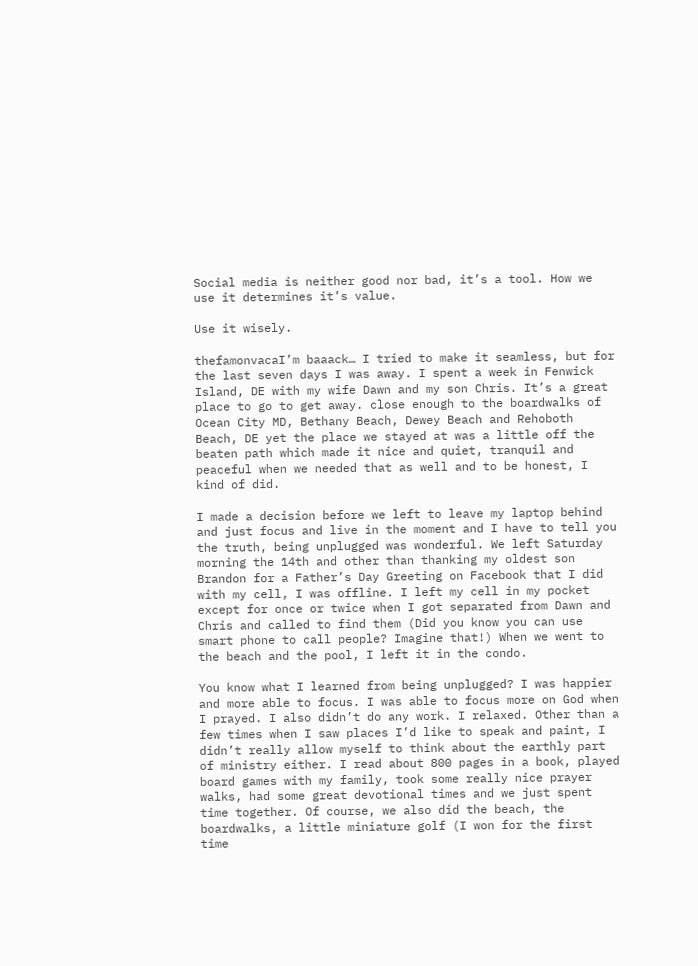Social media is neither good nor bad, it’s a tool. How we use it determines it’s value.

Use it wisely.

thefamonvacaI’m baaack… I tried to make it seamless, but for the last seven days I was away. I spent a week in Fenwick Island, DE with my wife Dawn and my son Chris. It’s a great place to go to get away. close enough to the boardwalks of Ocean City MD, Bethany Beach, Dewey Beach and Rehoboth Beach, DE yet the place we stayed at was a little off the beaten path which made it nice and quiet, tranquil and peaceful when we needed that as well and to be honest, I kind of did.

I made a decision before we left to leave my laptop behind and just focus and live in the moment and I have to tell you the truth, being unplugged was wonderful. We left Saturday morning the 14th and other than thanking my oldest son Brandon for a Father’s Day Greeting on Facebook that I did with my cell, I was offline. I left my cell in my pocket except for once or twice when I got separated from Dawn and Chris and called to find them (Did you know you can use smart phone to call people? Imagine that!) When we went to the beach and the pool, I left it in the condo.

You know what I learned from being unplugged? I was happier and more able to focus. I was able to focus more on God when I prayed. I also didn’t do any work. I relaxed. Other than a few times when I saw places I’d like to speak and paint, I didn’t really allow myself to think about the earthly part of ministry either. I read about 800 pages in a book, played board games with my family, took some really nice prayer walks, had some great devotional times and we just spent time together. Of course, we also did the beach, the boardwalks, a little miniature golf (I won for the first time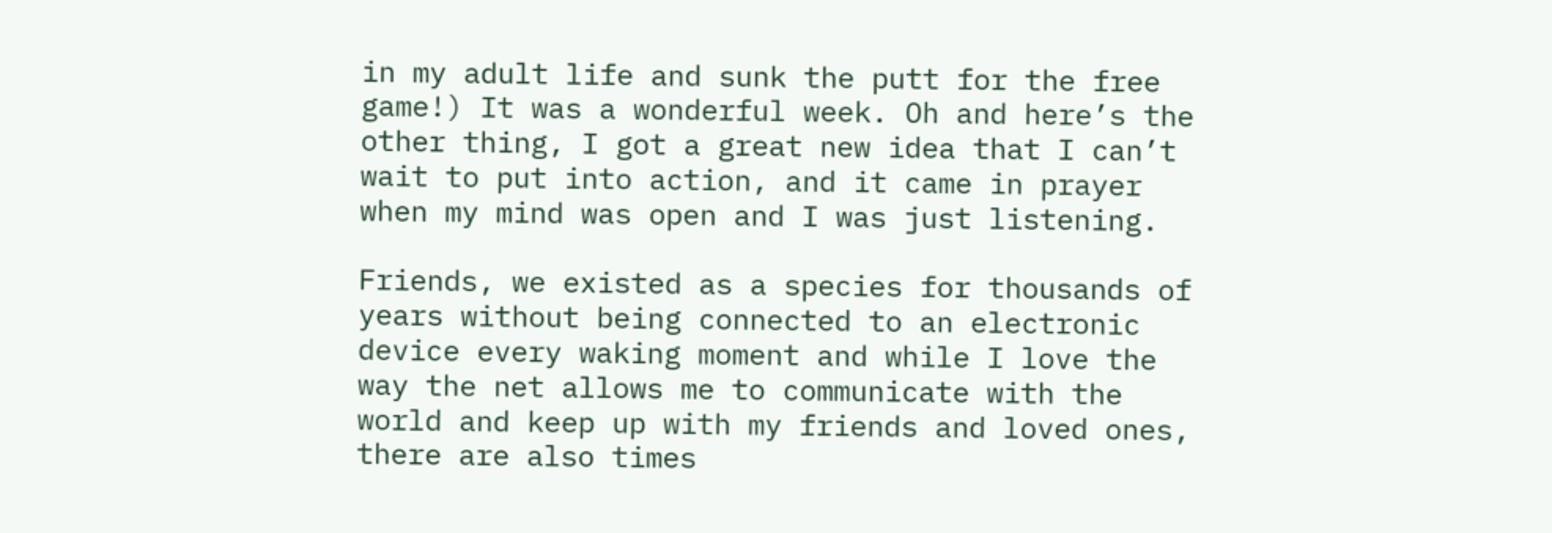in my adult life and sunk the putt for the free game!) It was a wonderful week. Oh and here’s the other thing, I got a great new idea that I can’t wait to put into action, and it came in prayer when my mind was open and I was just listening.

Friends, we existed as a species for thousands of years without being connected to an electronic device every waking moment and while I love the way the net allows me to communicate with the world and keep up with my friends and loved ones, there are also times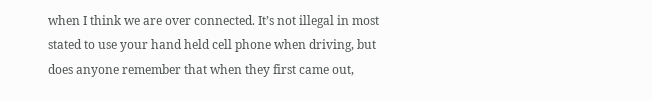when I think we are over connected. It’s not illegal in most stated to use your hand held cell phone when driving, but does anyone remember that when they first came out,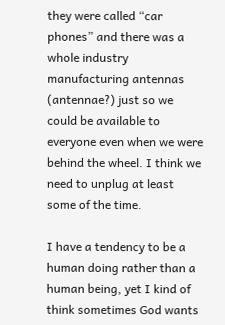they were called “car phones” and there was a whole industry manufacturing antennas (antennae?) just so we could be available to everyone even when we were behind the wheel. I think we need to unplug at least some of the time.

I have a tendency to be a human doing rather than a human being, yet I kind of think sometimes God wants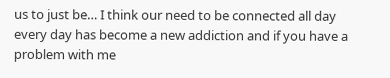us to just be… I think our need to be connected all day every day has become a new addiction and if you have a problem with me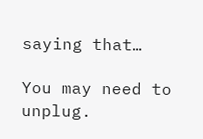saying that…

You may need to unplug.